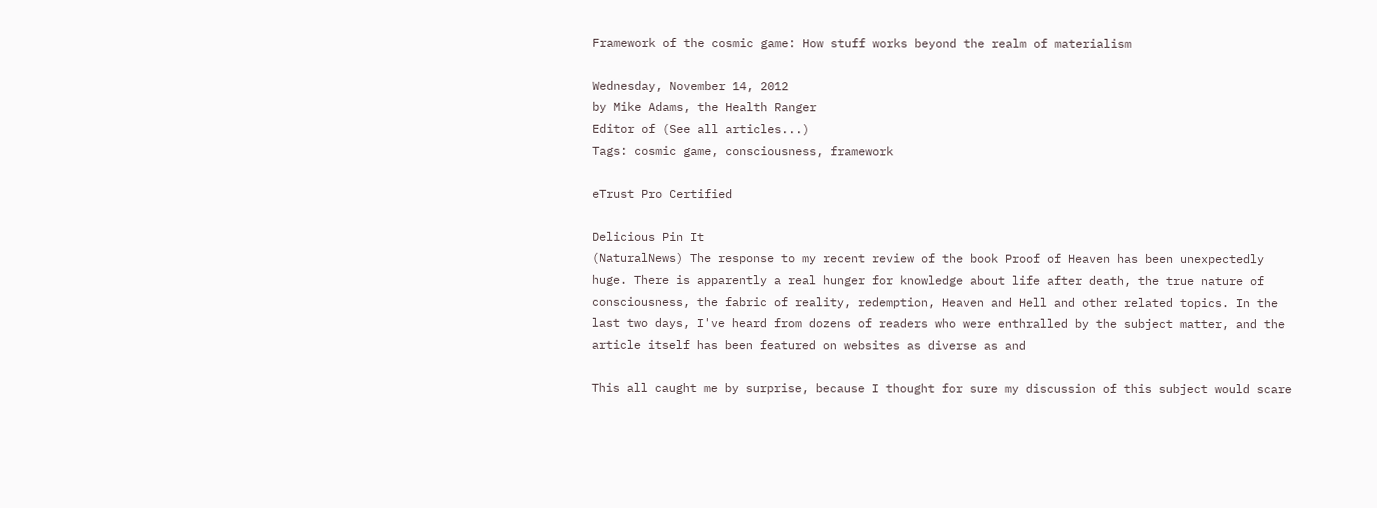Framework of the cosmic game: How stuff works beyond the realm of materialism

Wednesday, November 14, 2012
by Mike Adams, the Health Ranger
Editor of (See all articles...)
Tags: cosmic game, consciousness, framework

eTrust Pro Certified

Delicious Pin It
(NaturalNews) The response to my recent review of the book Proof of Heaven has been unexpectedly huge. There is apparently a real hunger for knowledge about life after death, the true nature of consciousness, the fabric of reality, redemption, Heaven and Hell and other related topics. In the last two days, I've heard from dozens of readers who were enthralled by the subject matter, and the article itself has been featured on websites as diverse as and

This all caught me by surprise, because I thought for sure my discussion of this subject would scare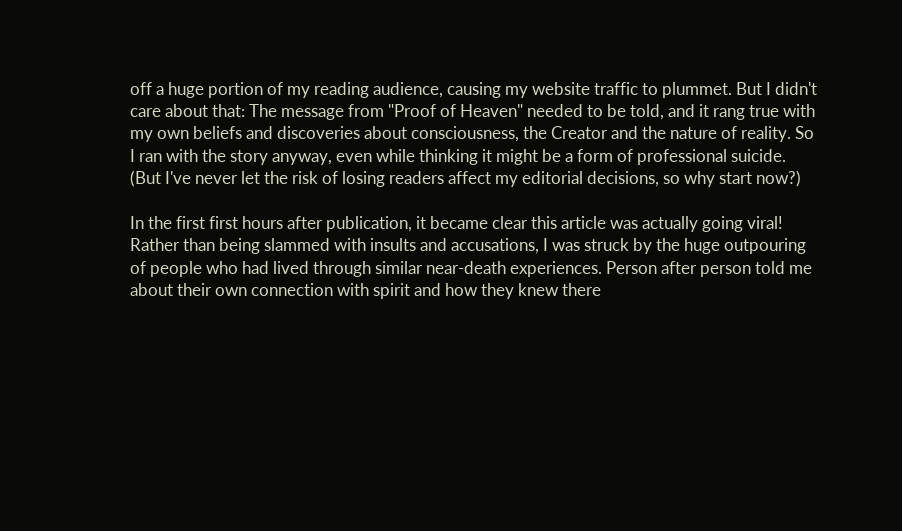off a huge portion of my reading audience, causing my website traffic to plummet. But I didn't care about that: The message from "Proof of Heaven" needed to be told, and it rang true with my own beliefs and discoveries about consciousness, the Creator and the nature of reality. So I ran with the story anyway, even while thinking it might be a form of professional suicide. (But I've never let the risk of losing readers affect my editorial decisions, so why start now?)

In the first first hours after publication, it became clear this article was actually going viral! Rather than being slammed with insults and accusations, I was struck by the huge outpouring of people who had lived through similar near-death experiences. Person after person told me about their own connection with spirit and how they knew there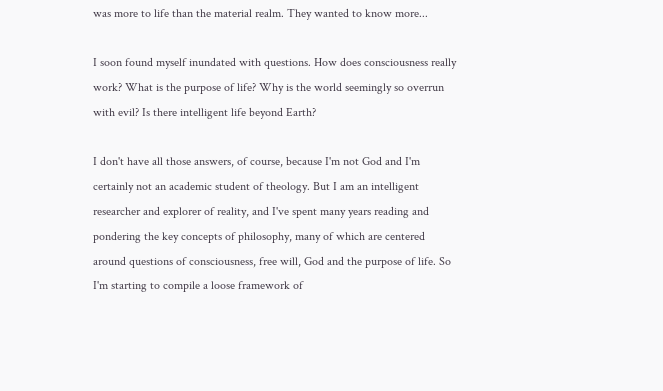was more to life than the material realm. They wanted to know more...

I soon found myself inundated with questions. How does consciousness really work? What is the purpose of life? Why is the world seemingly so overrun with evil? Is there intelligent life beyond Earth?

I don't have all those answers, of course, because I'm not God and I'm certainly not an academic student of theology. But I am an intelligent researcher and explorer of reality, and I've spent many years reading and pondering the key concepts of philosophy, many of which are centered around questions of consciousness, free will, God and the purpose of life. So I'm starting to compile a loose framework of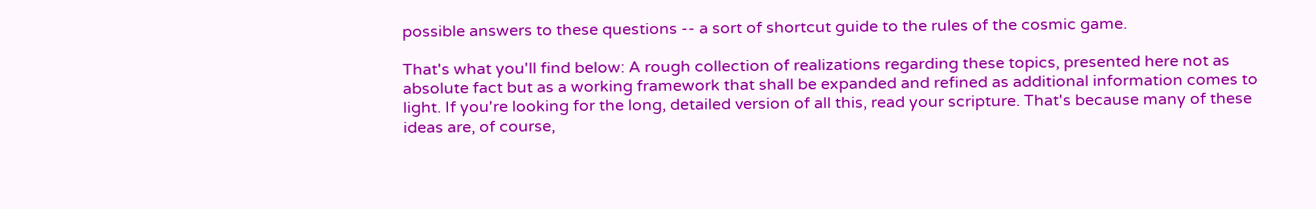possible answers to these questions -- a sort of shortcut guide to the rules of the cosmic game.

That's what you'll find below: A rough collection of realizations regarding these topics, presented here not as absolute fact but as a working framework that shall be expanded and refined as additional information comes to light. If you're looking for the long, detailed version of all this, read your scripture. That's because many of these ideas are, of course,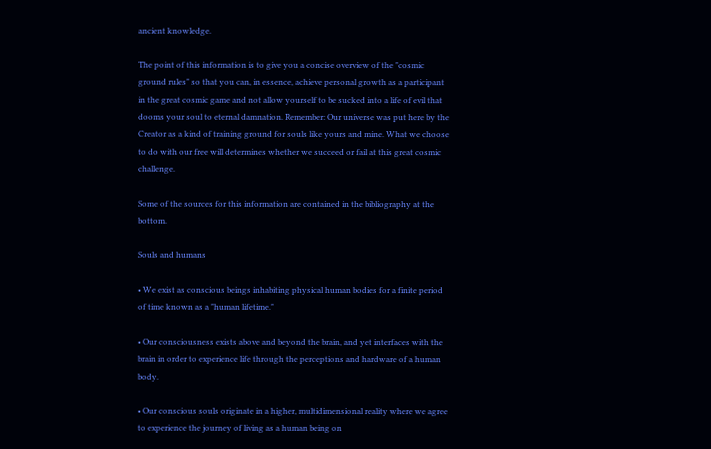ancient knowledge.

The point of this information is to give you a concise overview of the "cosmic ground rules" so that you can, in essence, achieve personal growth as a participant in the great cosmic game and not allow yourself to be sucked into a life of evil that dooms your soul to eternal damnation. Remember: Our universe was put here by the Creator as a kind of training ground for souls like yours and mine. What we choose to do with our free will determines whether we succeed or fail at this great cosmic challenge.

Some of the sources for this information are contained in the bibliography at the bottom.

Souls and humans

• We exist as conscious beings inhabiting physical human bodies for a finite period of time known as a "human lifetime."

• Our consciousness exists above and beyond the brain, and yet interfaces with the brain in order to experience life through the perceptions and hardware of a human body.

• Our conscious souls originate in a higher, multidimensional reality where we agree to experience the journey of living as a human being on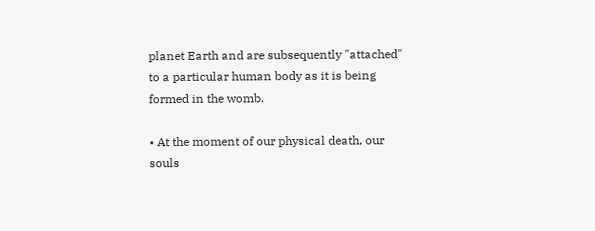planet Earth and are subsequently "attached" to a particular human body as it is being formed in the womb.

• At the moment of our physical death, our souls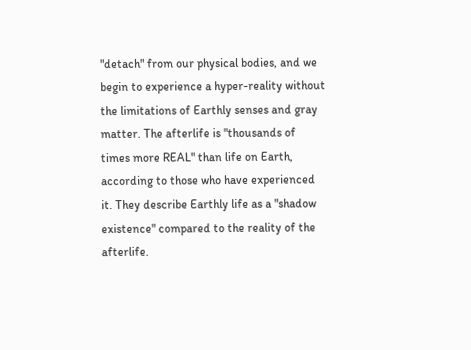"detach" from our physical bodies, and we begin to experience a hyper-reality without the limitations of Earthly senses and gray matter. The afterlife is "thousands of times more REAL" than life on Earth, according to those who have experienced it. They describe Earthly life as a "shadow existence" compared to the reality of the afterlife.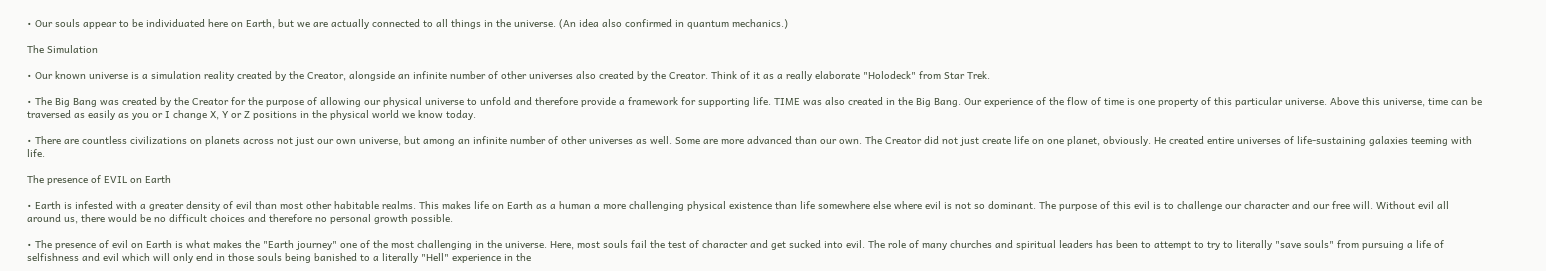• Our souls appear to be individuated here on Earth, but we are actually connected to all things in the universe. (An idea also confirmed in quantum mechanics.)

The Simulation

• Our known universe is a simulation reality created by the Creator, alongside an infinite number of other universes also created by the Creator. Think of it as a really elaborate "Holodeck" from Star Trek.

• The Big Bang was created by the Creator for the purpose of allowing our physical universe to unfold and therefore provide a framework for supporting life. TIME was also created in the Big Bang. Our experience of the flow of time is one property of this particular universe. Above this universe, time can be traversed as easily as you or I change X, Y or Z positions in the physical world we know today.

• There are countless civilizations on planets across not just our own universe, but among an infinite number of other universes as well. Some are more advanced than our own. The Creator did not just create life on one planet, obviously. He created entire universes of life-sustaining galaxies teeming with life.

The presence of EVIL on Earth

• Earth is infested with a greater density of evil than most other habitable realms. This makes life on Earth as a human a more challenging physical existence than life somewhere else where evil is not so dominant. The purpose of this evil is to challenge our character and our free will. Without evil all around us, there would be no difficult choices and therefore no personal growth possible.

• The presence of evil on Earth is what makes the "Earth journey" one of the most challenging in the universe. Here, most souls fail the test of character and get sucked into evil. The role of many churches and spiritual leaders has been to attempt to try to literally "save souls" from pursuing a life of selfishness and evil which will only end in those souls being banished to a literally "Hell" experience in the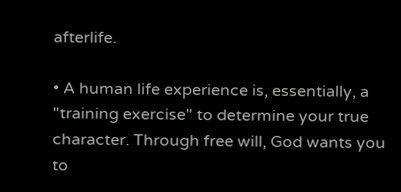afterlife.

• A human life experience is, essentially, a "training exercise" to determine your true character. Through free will, God wants you to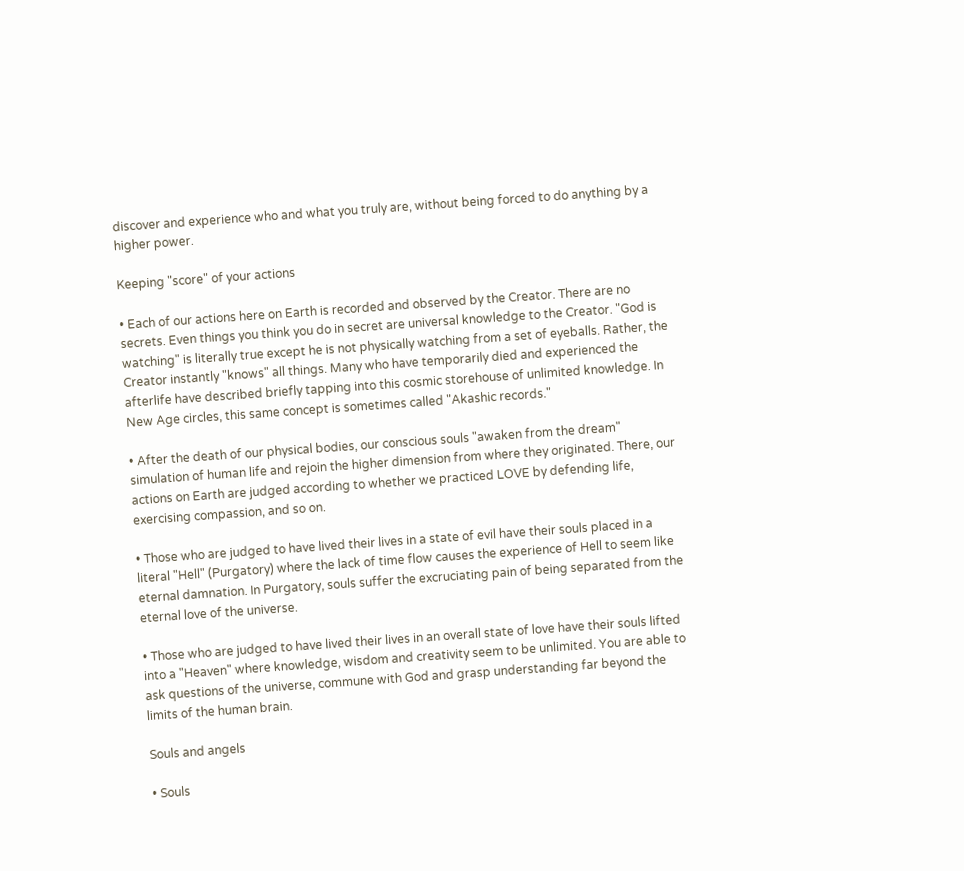discover and experience who and what you truly are, without being forced to do anything by a higher power.

Keeping "score" of your actions

• Each of our actions here on Earth is recorded and observed by the Creator. There are no secrets. Even things you think you do in secret are universal knowledge to the Creator. "God is watching" is literally true except he is not physically watching from a set of eyeballs. Rather, the Creator instantly "knows" all things. Many who have temporarily died and experienced the afterlife have described briefly tapping into this cosmic storehouse of unlimited knowledge. In New Age circles, this same concept is sometimes called "Akashic records."

• After the death of our physical bodies, our conscious souls "awaken from the dream" simulation of human life and rejoin the higher dimension from where they originated. There, our actions on Earth are judged according to whether we practiced LOVE by defending life, exercising compassion, and so on.

• Those who are judged to have lived their lives in a state of evil have their souls placed in a literal "Hell" (Purgatory) where the lack of time flow causes the experience of Hell to seem like eternal damnation. In Purgatory, souls suffer the excruciating pain of being separated from the eternal love of the universe.

• Those who are judged to have lived their lives in an overall state of love have their souls lifted into a "Heaven" where knowledge, wisdom and creativity seem to be unlimited. You are able to ask questions of the universe, commune with God and grasp understanding far beyond the limits of the human brain.

Souls and angels

• Souls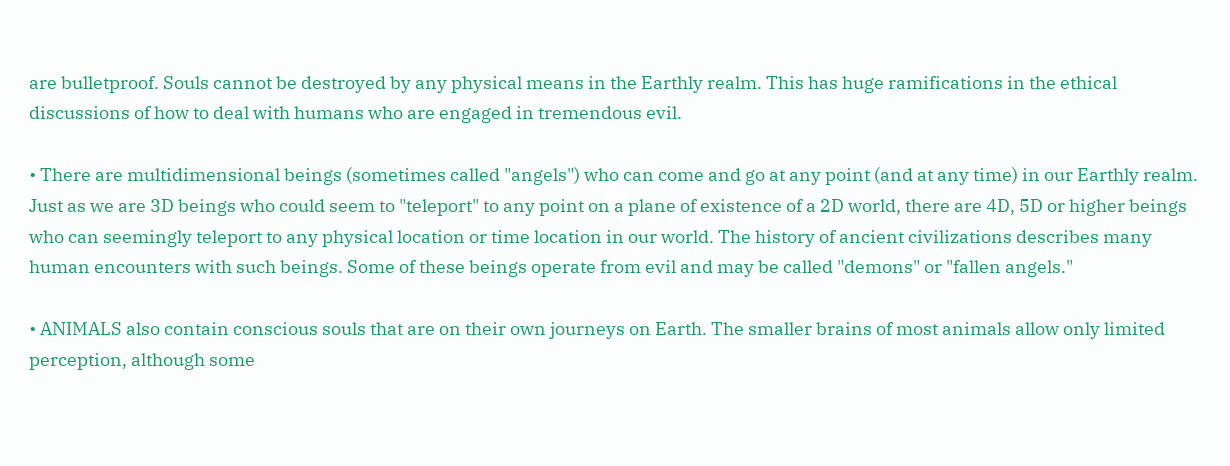are bulletproof. Souls cannot be destroyed by any physical means in the Earthly realm. This has huge ramifications in the ethical discussions of how to deal with humans who are engaged in tremendous evil.

• There are multidimensional beings (sometimes called "angels") who can come and go at any point (and at any time) in our Earthly realm. Just as we are 3D beings who could seem to "teleport" to any point on a plane of existence of a 2D world, there are 4D, 5D or higher beings who can seemingly teleport to any physical location or time location in our world. The history of ancient civilizations describes many human encounters with such beings. Some of these beings operate from evil and may be called "demons" or "fallen angels."

• ANIMALS also contain conscious souls that are on their own journeys on Earth. The smaller brains of most animals allow only limited perception, although some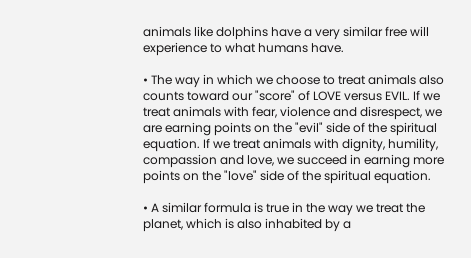animals like dolphins have a very similar free will experience to what humans have.

• The way in which we choose to treat animals also counts toward our "score" of LOVE versus EVIL. If we treat animals with fear, violence and disrespect, we are earning points on the "evil" side of the spiritual equation. If we treat animals with dignity, humility, compassion and love, we succeed in earning more points on the "love" side of the spiritual equation.

• A similar formula is true in the way we treat the planet, which is also inhabited by a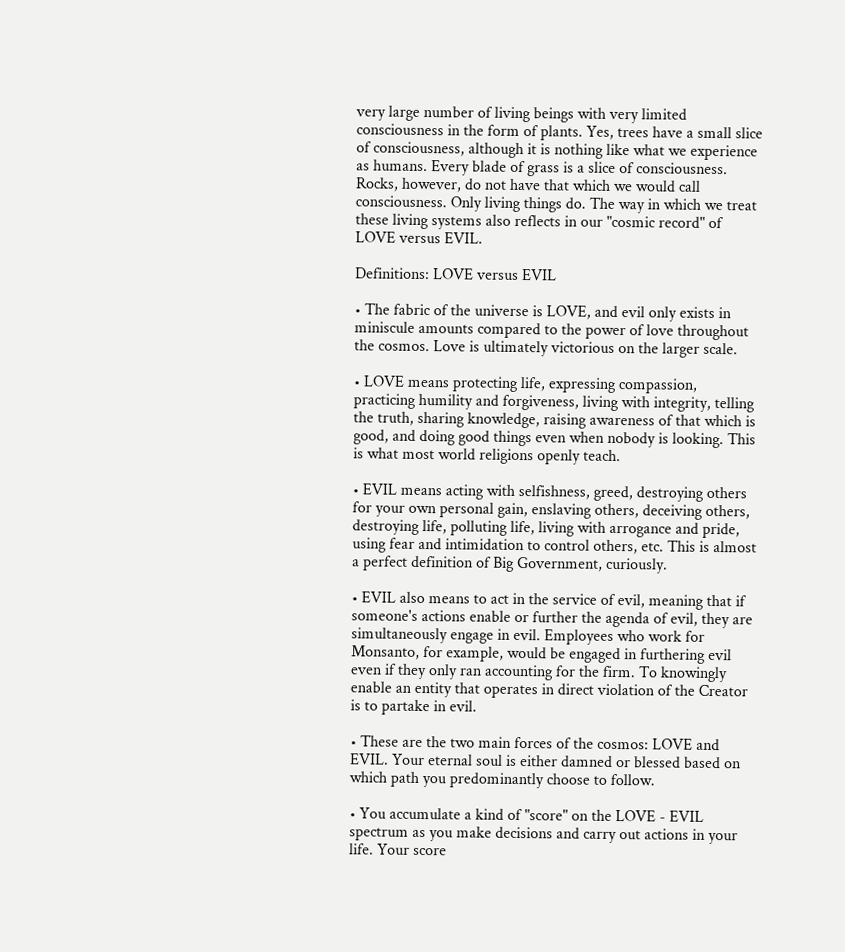very large number of living beings with very limited consciousness in the form of plants. Yes, trees have a small slice of consciousness, although it is nothing like what we experience as humans. Every blade of grass is a slice of consciousness. Rocks, however, do not have that which we would call consciousness. Only living things do. The way in which we treat these living systems also reflects in our "cosmic record" of LOVE versus EVIL.

Definitions: LOVE versus EVIL

• The fabric of the universe is LOVE, and evil only exists in miniscule amounts compared to the power of love throughout the cosmos. Love is ultimately victorious on the larger scale.

• LOVE means protecting life, expressing compassion, practicing humility and forgiveness, living with integrity, telling the truth, sharing knowledge, raising awareness of that which is good, and doing good things even when nobody is looking. This is what most world religions openly teach.

• EVIL means acting with selfishness, greed, destroying others for your own personal gain, enslaving others, deceiving others, destroying life, polluting life, living with arrogance and pride, using fear and intimidation to control others, etc. This is almost a perfect definition of Big Government, curiously.

• EVIL also means to act in the service of evil, meaning that if someone's actions enable or further the agenda of evil, they are simultaneously engage in evil. Employees who work for Monsanto, for example, would be engaged in furthering evil even if they only ran accounting for the firm. To knowingly enable an entity that operates in direct violation of the Creator is to partake in evil.

• These are the two main forces of the cosmos: LOVE and EVIL. Your eternal soul is either damned or blessed based on which path you predominantly choose to follow.

• You accumulate a kind of "score" on the LOVE - EVIL spectrum as you make decisions and carry out actions in your life. Your score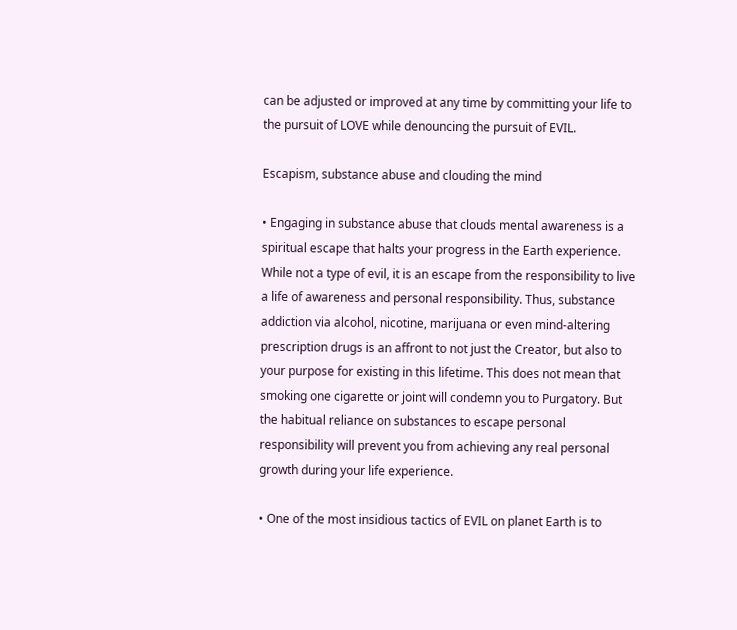can be adjusted or improved at any time by committing your life to the pursuit of LOVE while denouncing the pursuit of EVIL.

Escapism, substance abuse and clouding the mind

• Engaging in substance abuse that clouds mental awareness is a spiritual escape that halts your progress in the Earth experience. While not a type of evil, it is an escape from the responsibility to live a life of awareness and personal responsibility. Thus, substance addiction via alcohol, nicotine, marijuana or even mind-altering prescription drugs is an affront to not just the Creator, but also to your purpose for existing in this lifetime. This does not mean that smoking one cigarette or joint will condemn you to Purgatory. But the habitual reliance on substances to escape personal responsibility will prevent you from achieving any real personal growth during your life experience.

• One of the most insidious tactics of EVIL on planet Earth is to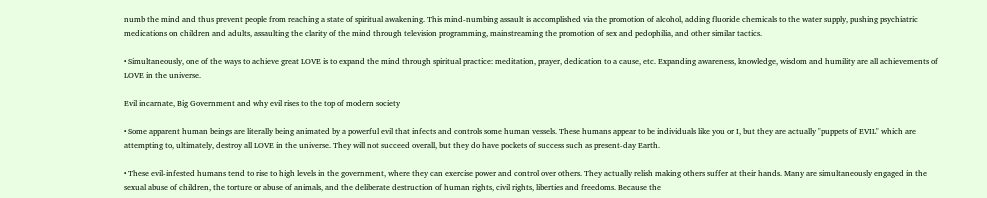numb the mind and thus prevent people from reaching a state of spiritual awakening. This mind-numbing assault is accomplished via the promotion of alcohol, adding fluoride chemicals to the water supply, pushing psychiatric medications on children and adults, assaulting the clarity of the mind through television programming, mainstreaming the promotion of sex and pedophilia, and other similar tactics.

• Simultaneously, one of the ways to achieve great LOVE is to expand the mind through spiritual practice: meditation, prayer, dedication to a cause, etc. Expanding awareness, knowledge, wisdom and humility are all achievements of LOVE in the universe.

Evil incarnate, Big Government and why evil rises to the top of modern society

• Some apparent human beings are literally being animated by a powerful evil that infects and controls some human vessels. These humans appear to be individuals like you or I, but they are actually "puppets of EVIL" which are attempting to, ultimately, destroy all LOVE in the universe. They will not succeed overall, but they do have pockets of success such as present-day Earth.

• These evil-infested humans tend to rise to high levels in the government, where they can exercise power and control over others. They actually relish making others suffer at their hands. Many are simultaneously engaged in the sexual abuse of children, the torture or abuse of animals, and the deliberate destruction of human rights, civil rights, liberties and freedoms. Because the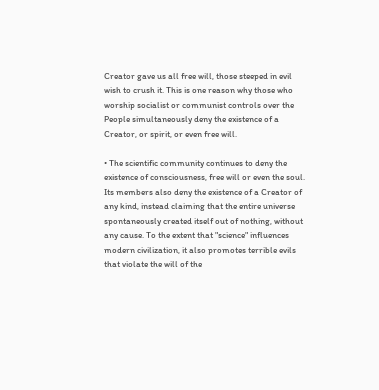Creator gave us all free will, those steeped in evil wish to crush it. This is one reason why those who worship socialist or communist controls over the People simultaneously deny the existence of a Creator, or spirit, or even free will.

• The scientific community continues to deny the existence of consciousness, free will or even the soul. Its members also deny the existence of a Creator of any kind, instead claiming that the entire universe spontaneously created itself out of nothing, without any cause. To the extent that "science" influences modern civilization, it also promotes terrible evils that violate the will of the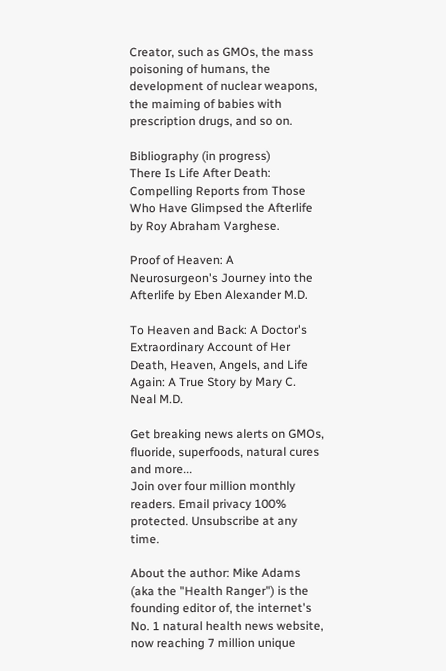Creator, such as GMOs, the mass poisoning of humans, the development of nuclear weapons, the maiming of babies with prescription drugs, and so on.

Bibliography (in progress)
There Is Life After Death: Compelling Reports from Those Who Have Glimpsed the Afterlife by Roy Abraham Varghese.

Proof of Heaven: A Neurosurgeon's Journey into the Afterlife by Eben Alexander M.D.

To Heaven and Back: A Doctor's Extraordinary Account of Her Death, Heaven, Angels, and Life Again: A True Story by Mary C. Neal M.D.

Get breaking news alerts on GMOs, fluoride, superfoods, natural cures and more...
Join over four million monthly readers. Email privacy 100% protected. Unsubscribe at any time.

About the author: Mike Adams (aka the "Health Ranger") is the founding editor of, the internet's No. 1 natural health news website, now reaching 7 million unique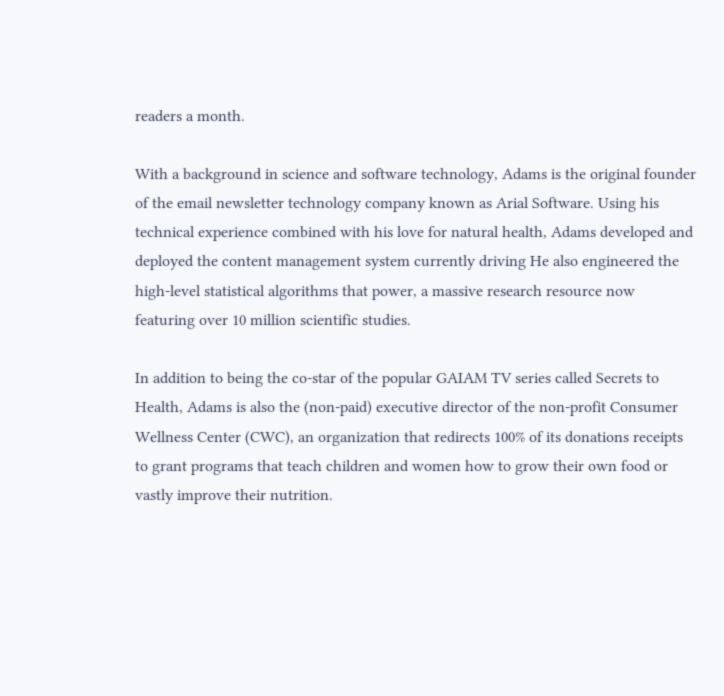readers a month.

With a background in science and software technology, Adams is the original founder of the email newsletter technology company known as Arial Software. Using his technical experience combined with his love for natural health, Adams developed and deployed the content management system currently driving He also engineered the high-level statistical algorithms that power, a massive research resource now featuring over 10 million scientific studies.

In addition to being the co-star of the popular GAIAM TV series called Secrets to Health, Adams is also the (non-paid) executive director of the non-profit Consumer Wellness Center (CWC), an organization that redirects 100% of its donations receipts to grant programs that teach children and women how to grow their own food or vastly improve their nutrition.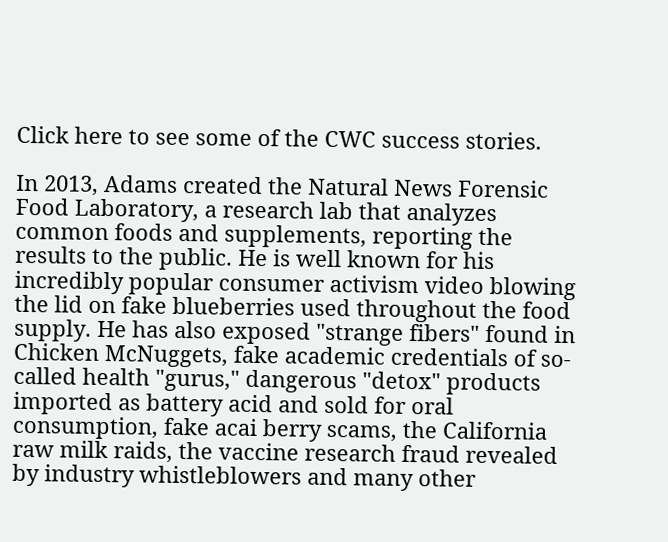Click here to see some of the CWC success stories.

In 2013, Adams created the Natural News Forensic Food Laboratory, a research lab that analyzes common foods and supplements, reporting the results to the public. He is well known for his incredibly popular consumer activism video blowing the lid on fake blueberries used throughout the food supply. He has also exposed "strange fibers" found in Chicken McNuggets, fake academic credentials of so-called health "gurus," dangerous "detox" products imported as battery acid and sold for oral consumption, fake acai berry scams, the California raw milk raids, the vaccine research fraud revealed by industry whistleblowers and many other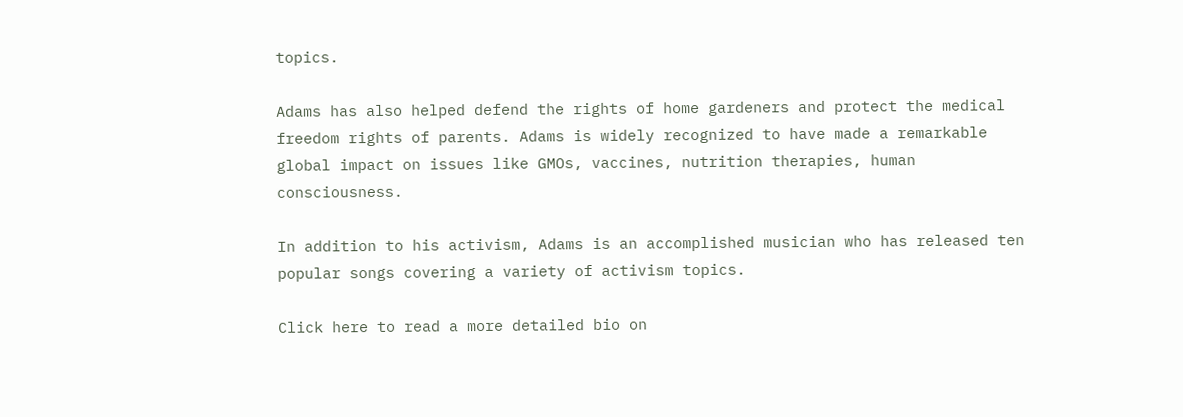topics.

Adams has also helped defend the rights of home gardeners and protect the medical freedom rights of parents. Adams is widely recognized to have made a remarkable global impact on issues like GMOs, vaccines, nutrition therapies, human consciousness.

In addition to his activism, Adams is an accomplished musician who has released ten popular songs covering a variety of activism topics.

Click here to read a more detailed bio on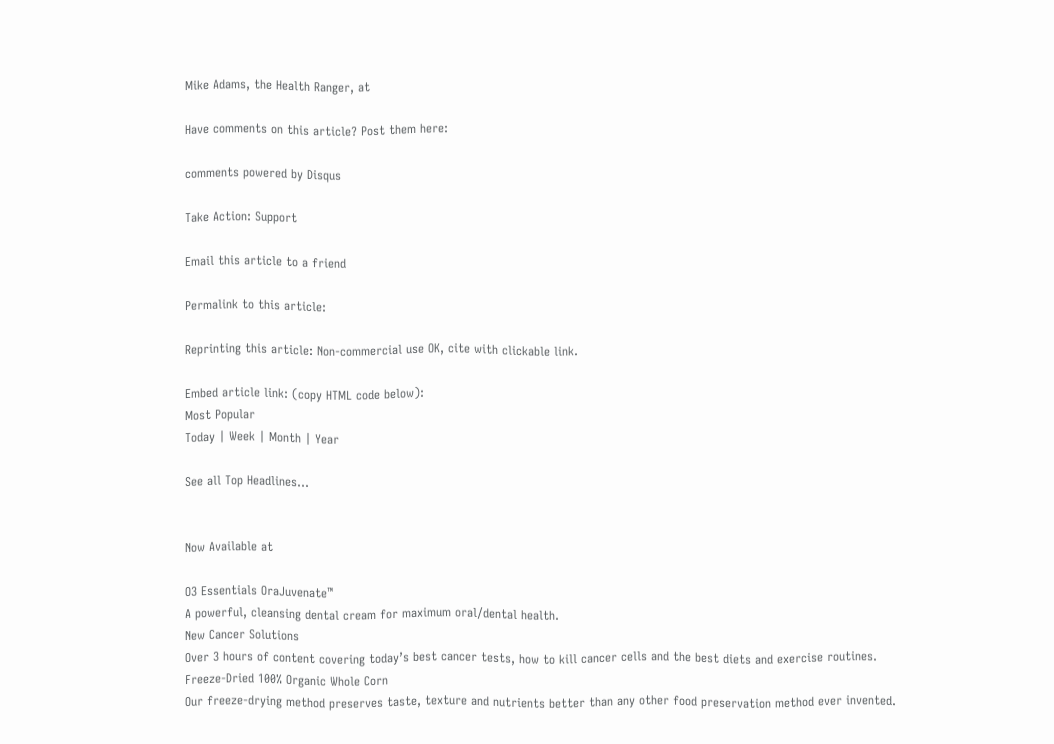Mike Adams, the Health Ranger, at

Have comments on this article? Post them here:

comments powered by Disqus

Take Action: Support

Email this article to a friend

Permalink to this article:

Reprinting this article: Non-commercial use OK, cite with clickable link.

Embed article link: (copy HTML code below):
Most Popular
Today | Week | Month | Year

See all Top Headlines...


Now Available at

O3 Essentials OraJuvenate™
A powerful, cleansing dental cream for maximum oral/dental health.
New Cancer Solutions
Over 3 hours of content covering today’s best cancer tests, how to kill cancer cells and the best diets and exercise routines.
Freeze-Dried 100% Organic Whole Corn
Our freeze-drying method preserves taste, texture and nutrients better than any other food preservation method ever invented.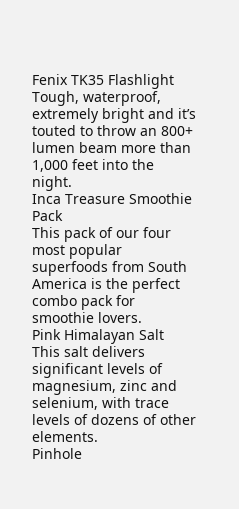Fenix TK35 Flashlight
Tough, waterproof, extremely bright and it’s touted to throw an 800+ lumen beam more than 1,000 feet into the night.
Inca Treasure Smoothie Pack
This pack of our four most popular superfoods from South America is the perfect combo pack for smoothie lovers.
Pink Himalayan Salt
This salt delivers significant levels of magnesium, zinc and selenium, with trace levels of dozens of other elements.
Pinhole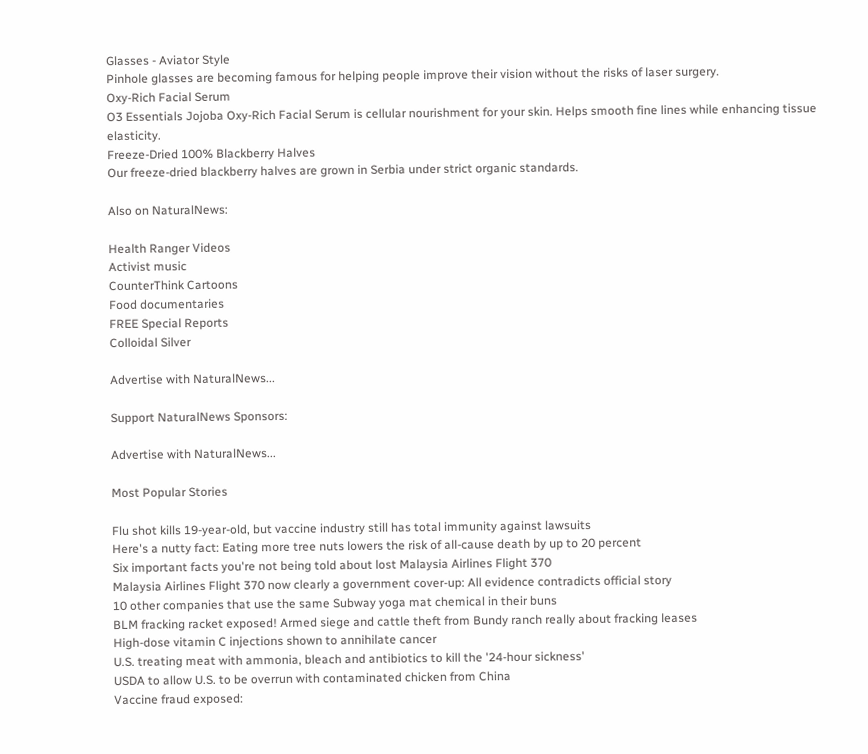Glasses - Aviator Style
Pinhole glasses are becoming famous for helping people improve their vision without the risks of laser surgery.
Oxy-Rich Facial Serum
O3 Essentials Jojoba Oxy-Rich Facial Serum is cellular nourishment for your skin. Helps smooth fine lines while enhancing tissue elasticity.
Freeze-Dried 100% Blackberry Halves
Our freeze-dried blackberry halves are grown in Serbia under strict organic standards.

Also on NaturalNews:

Health Ranger Videos
Activist music
CounterThink Cartoons
Food documentaries
FREE Special Reports
Colloidal Silver

Advertise with NaturalNews...

Support NaturalNews Sponsors:

Advertise with NaturalNews...

Most Popular Stories

Flu shot kills 19-year-old, but vaccine industry still has total immunity against lawsuits
Here's a nutty fact: Eating more tree nuts lowers the risk of all-cause death by up to 20 percent
Six important facts you're not being told about lost Malaysia Airlines Flight 370
Malaysia Airlines Flight 370 now clearly a government cover-up: All evidence contradicts official story
10 other companies that use the same Subway yoga mat chemical in their buns
BLM fracking racket exposed! Armed siege and cattle theft from Bundy ranch really about fracking leases
High-dose vitamin C injections shown to annihilate cancer
U.S. treating meat with ammonia, bleach and antibiotics to kill the '24-hour sickness'
USDA to allow U.S. to be overrun with contaminated chicken from China
Vaccine fraud exposed: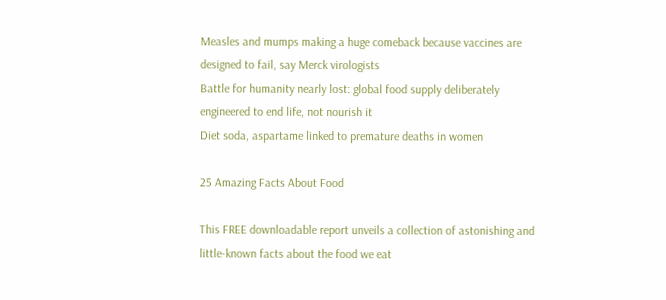Measles and mumps making a huge comeback because vaccines are designed to fail, say Merck virologists
Battle for humanity nearly lost: global food supply deliberately engineered to end life, not nourish it
Diet soda, aspartame linked to premature deaths in women

25 Amazing Facts About Food

This FREE downloadable report unveils a collection of astonishing and little-known facts about the food we eat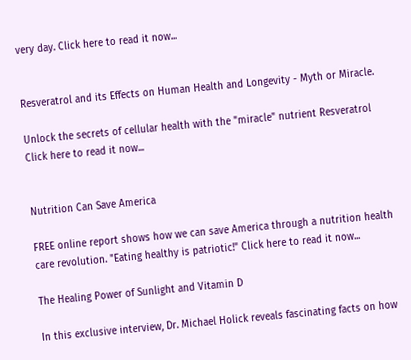very day. Click here to read it now...


Resveratrol and its Effects on Human Health and Longevity - Myth or Miracle.

Unlock the secrets of cellular health with the "miracle" nutrient Resveratrol Click here to read it now...


Nutrition Can Save America

FREE online report shows how we can save America through a nutrition health care revolution. "Eating healthy is patriotic!" Click here to read it now...

The Healing Power of Sunlight and Vitamin D

In this exclusive interview, Dr. Michael Holick reveals fascinating facts on how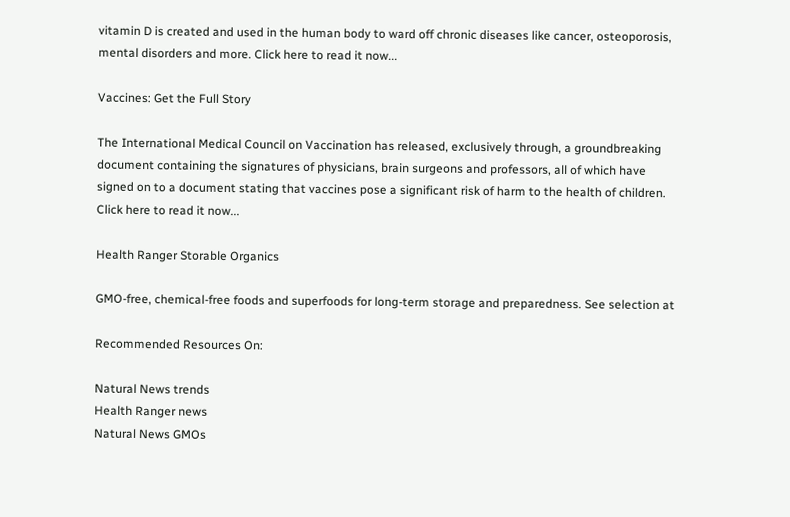vitamin D is created and used in the human body to ward off chronic diseases like cancer, osteoporosis, mental disorders and more. Click here to read it now...

Vaccines: Get the Full Story

The International Medical Council on Vaccination has released, exclusively through, a groundbreaking document containing the signatures of physicians, brain surgeons and professors, all of which have signed on to a document stating that vaccines pose a significant risk of harm to the health of children. Click here to read it now...

Health Ranger Storable Organics

GMO-free, chemical-free foods and superfoods for long-term storage and preparedness. See selection at

Recommended Resources On:

Natural News trends
Health Ranger news
Natural News GMOs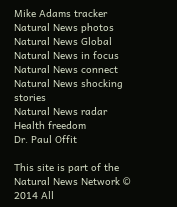Mike Adams tracker
Natural News photos
Natural News Global
Natural News in focus
Natural News connect
Natural News shocking stories
Natural News radar
Health freedom
Dr. Paul Offit

This site is part of the Natural News Network © 2014 All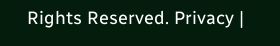Rights Reserved. Privacy |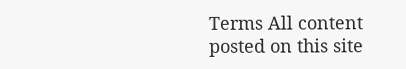Terms All content posted on this site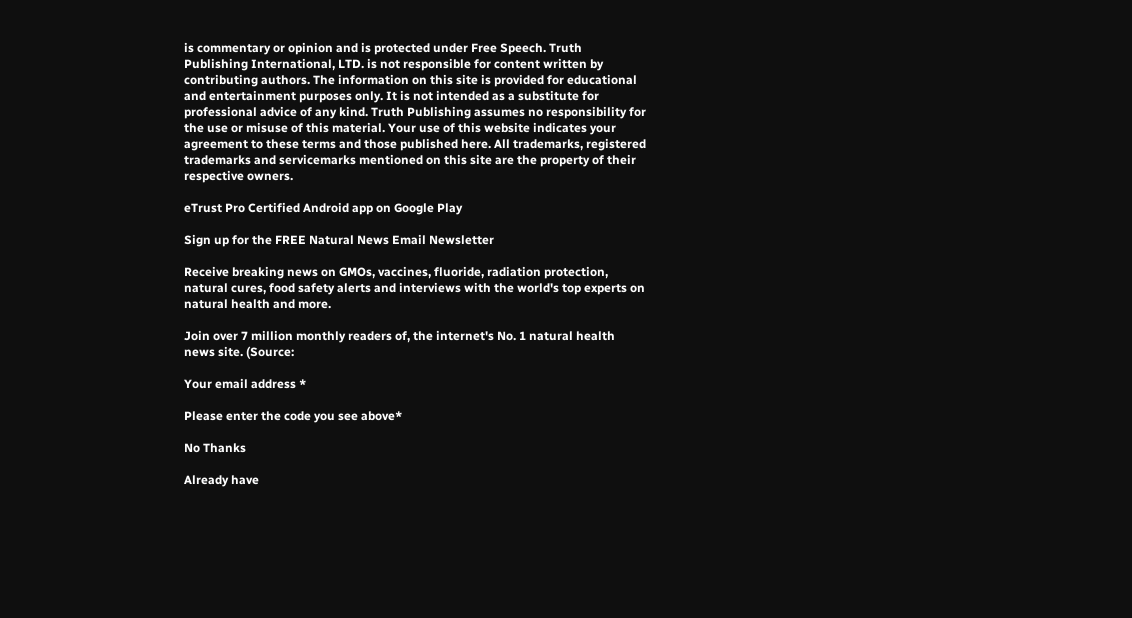is commentary or opinion and is protected under Free Speech. Truth Publishing International, LTD. is not responsible for content written by contributing authors. The information on this site is provided for educational and entertainment purposes only. It is not intended as a substitute for professional advice of any kind. Truth Publishing assumes no responsibility for the use or misuse of this material. Your use of this website indicates your agreement to these terms and those published here. All trademarks, registered trademarks and servicemarks mentioned on this site are the property of their respective owners.

eTrust Pro Certified Android app on Google Play

Sign up for the FREE Natural News Email Newsletter

Receive breaking news on GMOs, vaccines, fluoride, radiation protection, natural cures, food safety alerts and interviews with the world's top experts on natural health and more.

Join over 7 million monthly readers of, the internet's No. 1 natural health news site. (Source:

Your email address *

Please enter the code you see above*

No Thanks

Already have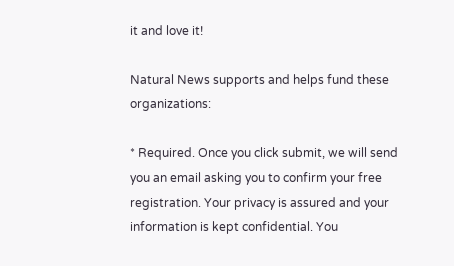it and love it!

Natural News supports and helps fund these organizations:

* Required. Once you click submit, we will send you an email asking you to confirm your free registration. Your privacy is assured and your information is kept confidential. You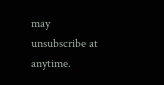may unsubscribe at anytime.